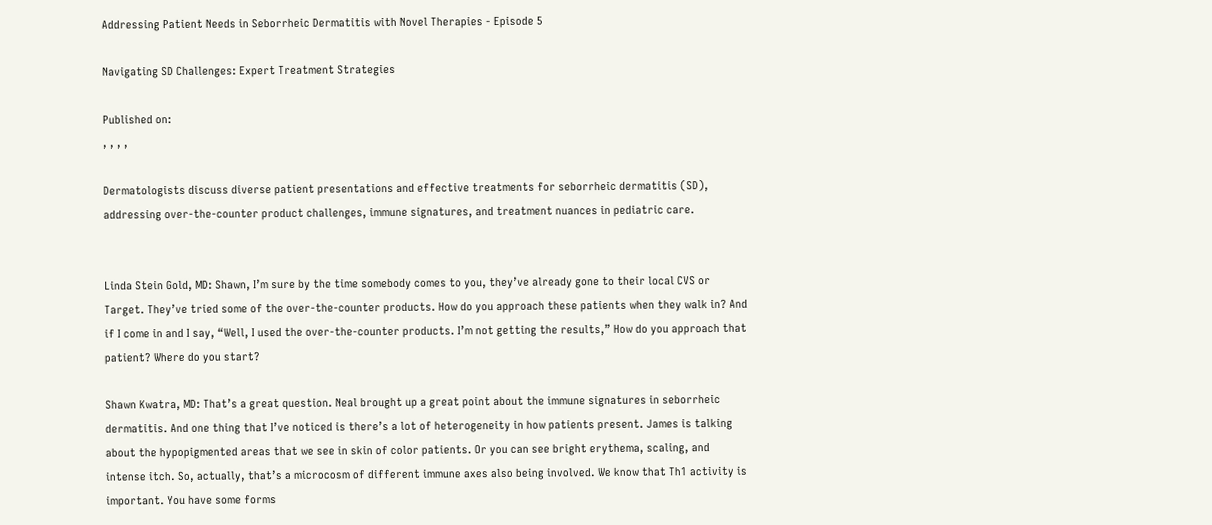Addressing Patient Needs in Seborrheic Dermatitis with Novel Therapies - Episode 5

Navigating SD Challenges: Expert Treatment Strategies

Published on:
, , , ,

Dermatologists discuss diverse patient presentations and effective treatments for seborrheic dermatitis (SD), addressing over-the-counter product challenges, immune signatures, and treatment nuances in pediatric care.


Linda Stein Gold, MD: Shawn, I’m sure by the time somebody comes to you, they’ve already gone to their local CVS or Target. They’ve tried some of the over-the-counter products. How do you approach these patients when they walk in? And if I come in and I say, “Well, I used the over-the-counter products. I’m not getting the results,” How do you approach that patient? Where do you start?

Shawn Kwatra, MD: That’s a great question. Neal brought up a great point about the immune signatures in seborrheic dermatitis. And one thing that I’ve noticed is there’s a lot of heterogeneity in how patients present. James is talking about the hypopigmented areas that we see in skin of color patients. Or you can see bright erythema, scaling, and intense itch. So, actually, that’s a microcosm of different immune axes also being involved. We know that Th1 activity is important. You have some forms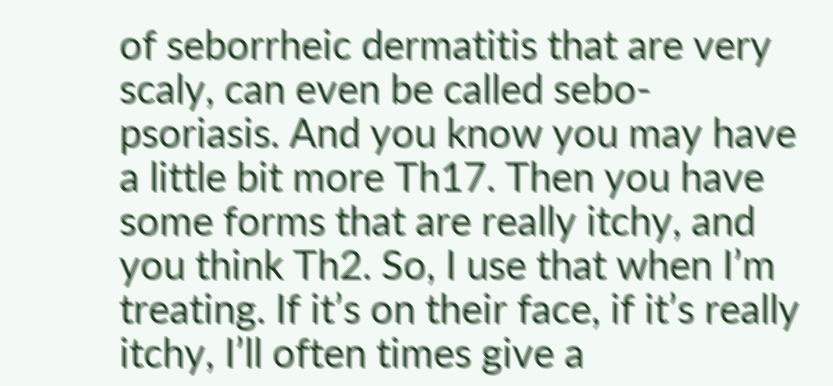of seborrheic dermatitis that are very scaly, can even be called sebo-psoriasis. And you know you may have a little bit more Th17. Then you have some forms that are really itchy, and you think Th2. So, I use that when I’m treating. If it’s on their face, if it’s really itchy, I’ll often times give a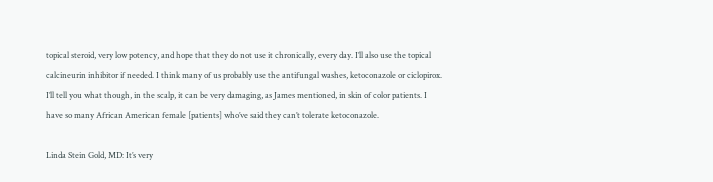topical steroid, very low potency, and hope that they do not use it chronically, every day. I’ll also use the topical calcineurin inhibitor if needed. I think many of us probably use the antifungal washes, ketoconazole or ciclopirox. I’ll tell you what though, in the scalp, it can be very damaging, as James mentioned, in skin of color patients. I have so many African American female [patients] who’ve said they can’t tolerate ketoconazole.

Linda Stein Gold, MD: It’s very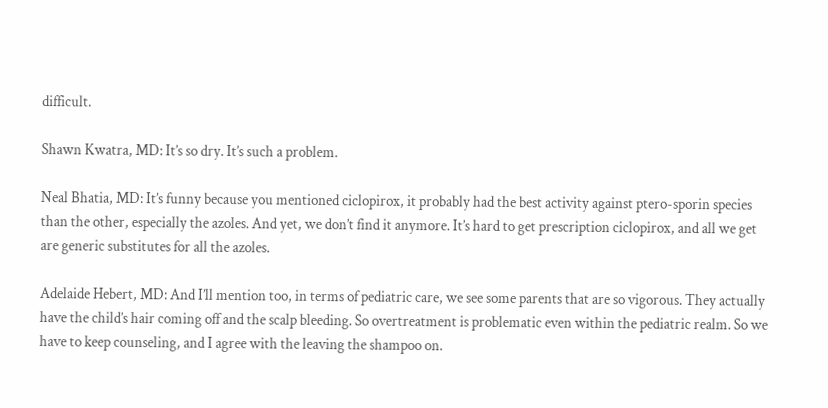difficult.

Shawn Kwatra, MD: It’s so dry. It’s such a problem.

Neal Bhatia, MD: It’s funny because you mentioned ciclopirox, it probably had the best activity against ptero-sporin species than the other, especially the azoles. And yet, we don’t find it anymore. It’s hard to get prescription ciclopirox, and all we get are generic substitutes for all the azoles.

Adelaide Hebert, MD: And I’ll mention too, in terms of pediatric care, we see some parents that are so vigorous. They actually have the child’s hair coming off and the scalp bleeding. So overtreatment is problematic even within the pediatric realm. So we have to keep counseling, and I agree with the leaving the shampoo on.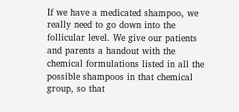If we have a medicated shampoo, we really need to go down into the follicular level. We give our patients and parents a handout with the chemical formulations listed in all the possible shampoos in that chemical group, so that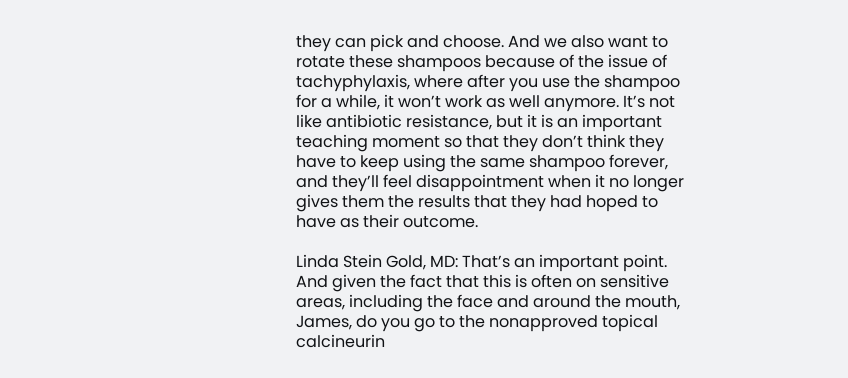they can pick and choose. And we also want to rotate these shampoos because of the issue of tachyphylaxis, where after you use the shampoo for a while, it won’t work as well anymore. It’s not like antibiotic resistance, but it is an important teaching moment so that they don’t think they have to keep using the same shampoo forever, and they’ll feel disappointment when it no longer gives them the results that they had hoped to have as their outcome.

Linda Stein Gold, MD: That’s an important point. And given the fact that this is often on sensitive areas, including the face and around the mouth, James, do you go to the nonapproved topical calcineurin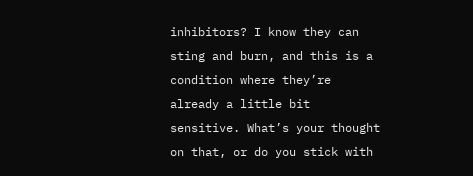inhibitors? I know they can sting and burn, and this is a condition where they’re already a little bit sensitive. What’s your thought on that, or do you stick with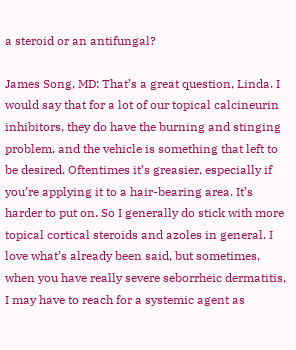a steroid or an antifungal?

James Song, MD: That’s a great question, Linda. I would say that for a lot of our topical calcineurin inhibitors, they do have the burning and stinging problem, and the vehicle is something that left to be desired. Oftentimes it’s greasier, especially if you’re applying it to a hair-bearing area. It’s harder to put on. So I generally do stick with more topical cortical steroids and azoles in general. I love what’s already been said, but sometimes, when you have really severe seborrheic dermatitis, I may have to reach for a systemic agent as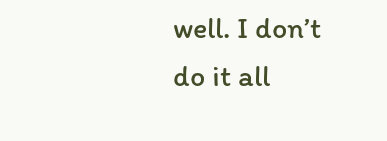well. I don’t do it all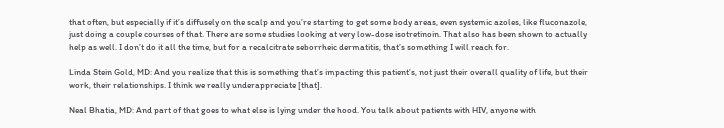that often, but especially if it’s diffusely on the scalp and you’re starting to get some body areas, even systemic azoles, like fluconazole, just doing a couple courses of that. There are some studies looking at very low-dose isotretinoin. That also has been shown to actually help as well. I don’t do it all the time, but for a recalcitrate seborrheic dermatitis, that’s something I will reach for.

Linda Stein Gold, MD: And you realize that this is something that’s impacting this patient’s, not just their overall quality of life, but their work, their relationships. I think we really underappreciate [that].

Neal Bhatia, MD: And part of that goes to what else is lying under the hood. You talk about patients with HIV, anyone with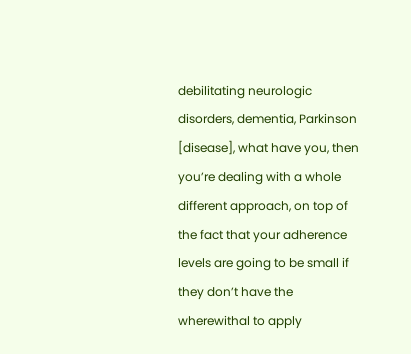debilitating neurologic disorders, dementia, Parkinson [disease], what have you, then you’re dealing with a whole different approach, on top of the fact that your adherence levels are going to be small if they don’t have the wherewithal to apply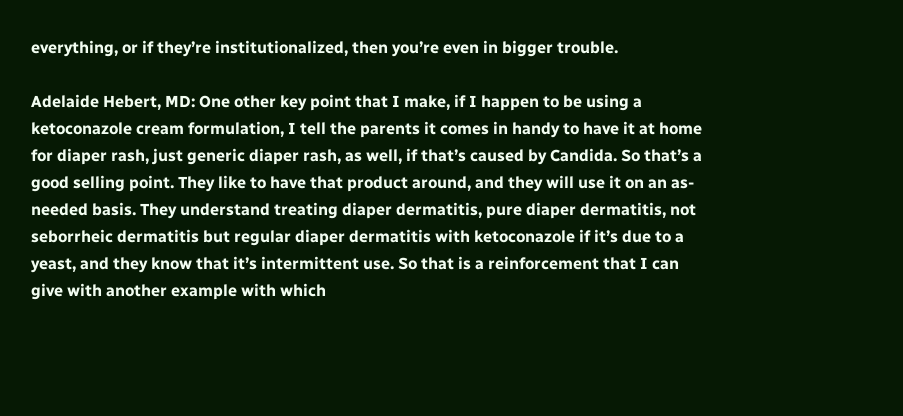everything, or if they’re institutionalized, then you’re even in bigger trouble.

Adelaide Hebert, MD: One other key point that I make, if I happen to be using a ketoconazole cream formulation, I tell the parents it comes in handy to have it at home for diaper rash, just generic diaper rash, as well, if that’s caused by Candida. So that’s a good selling point. They like to have that product around, and they will use it on an as-needed basis. They understand treating diaper dermatitis, pure diaper dermatitis, not seborrheic dermatitis but regular diaper dermatitis with ketoconazole if it’s due to a yeast, and they know that it’s intermittent use. So that is a reinforcement that I can give with another example with which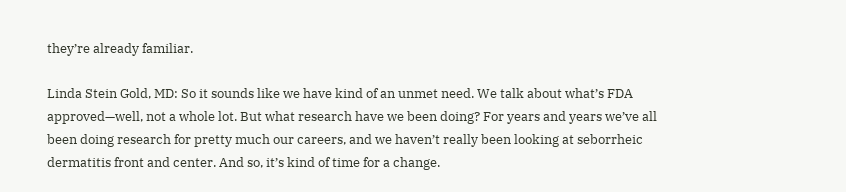they’re already familiar.

Linda Stein Gold, MD: So it sounds like we have kind of an unmet need. We talk about what’s FDA approved—well, not a whole lot. But what research have we been doing? For years and years we’ve all been doing research for pretty much our careers, and we haven’t really been looking at seborrheic dermatitis front and center. And so, it’s kind of time for a change.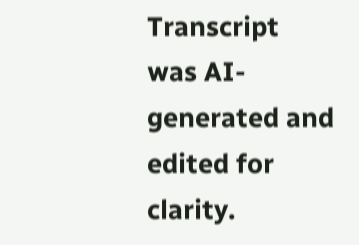Transcript was AI-generated and edited for clarity.